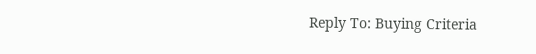Reply To: Buying Criteria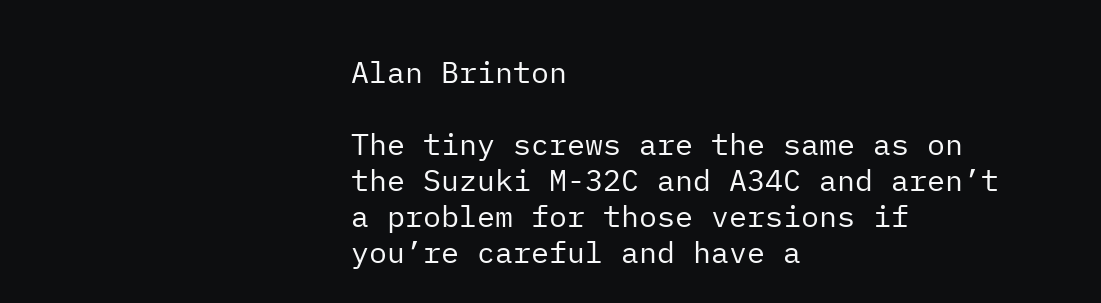Alan Brinton

The tiny screws are the same as on the Suzuki M-32C and A34C and aren’t a problem for those versions if you’re careful and have a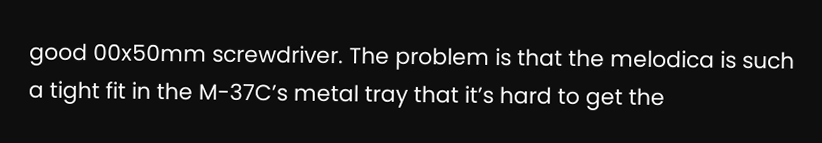good 00x50mm screwdriver. The problem is that the melodica is such a tight fit in the M-37C’s metal tray that it’s hard to get the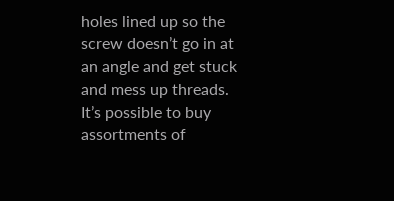holes lined up so the screw doesn’t go in at an angle and get stuck and mess up threads. It’s possible to buy assortments of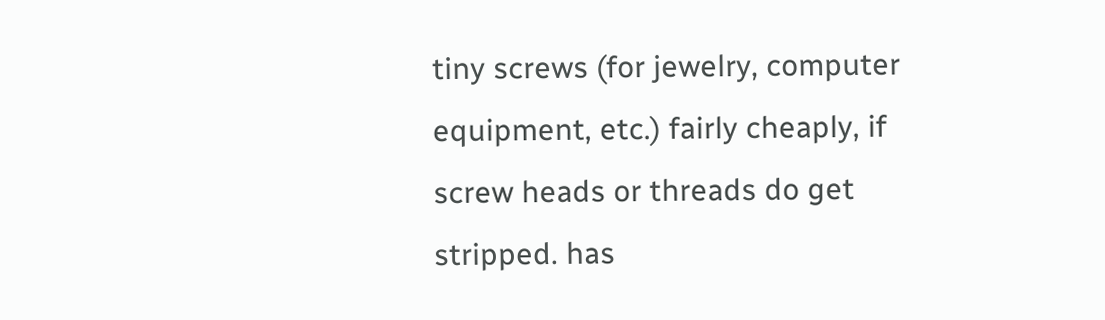tiny screws (for jewelry, computer equipment, etc.) fairly cheaply, if screw heads or threads do get stripped. has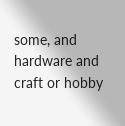some, and hardware and craft or hobby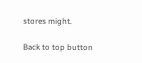stores might.

Back to top button